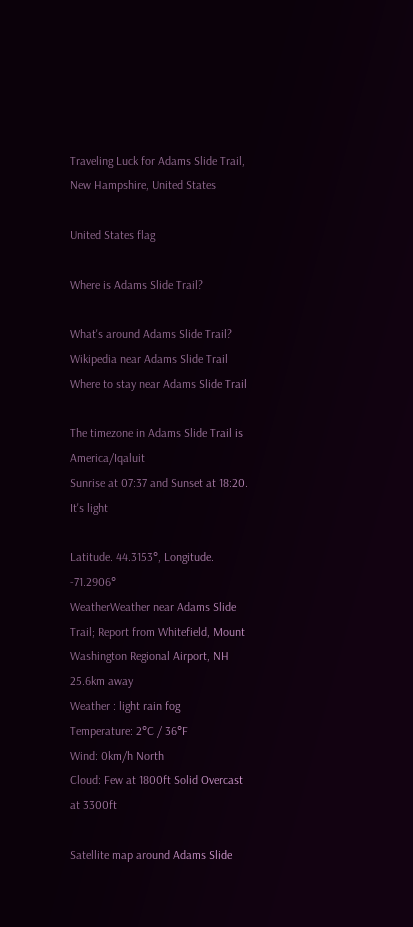Traveling Luck for Adams Slide Trail, New Hampshire, United States

United States flag

Where is Adams Slide Trail?

What's around Adams Slide Trail?
Wikipedia near Adams Slide Trail
Where to stay near Adams Slide Trail

The timezone in Adams Slide Trail is America/Iqaluit
Sunrise at 07:37 and Sunset at 18:20. It's light

Latitude. 44.3153°, Longitude. -71.2906°
WeatherWeather near Adams Slide Trail; Report from Whitefield, Mount Washington Regional Airport, NH 25.6km away
Weather : light rain fog
Temperature: 2°C / 36°F
Wind: 0km/h North
Cloud: Few at 1800ft Solid Overcast at 3300ft

Satellite map around Adams Slide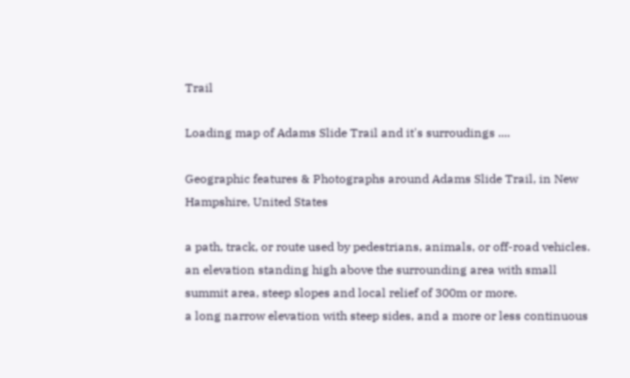Trail

Loading map of Adams Slide Trail and it's surroudings ....

Geographic features & Photographs around Adams Slide Trail, in New Hampshire, United States

a path, track, or route used by pedestrians, animals, or off-road vehicles.
an elevation standing high above the surrounding area with small summit area, steep slopes and local relief of 300m or more.
a long narrow elevation with steep sides, and a more or less continuous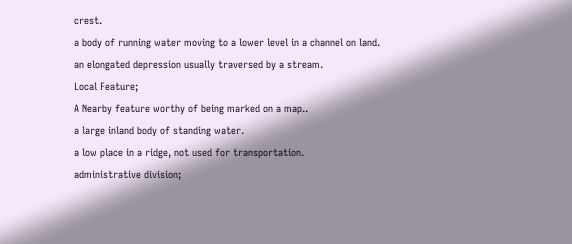crest.
a body of running water moving to a lower level in a channel on land.
an elongated depression usually traversed by a stream.
Local Feature;
A Nearby feature worthy of being marked on a map..
a large inland body of standing water.
a low place in a ridge, not used for transportation.
administrative division;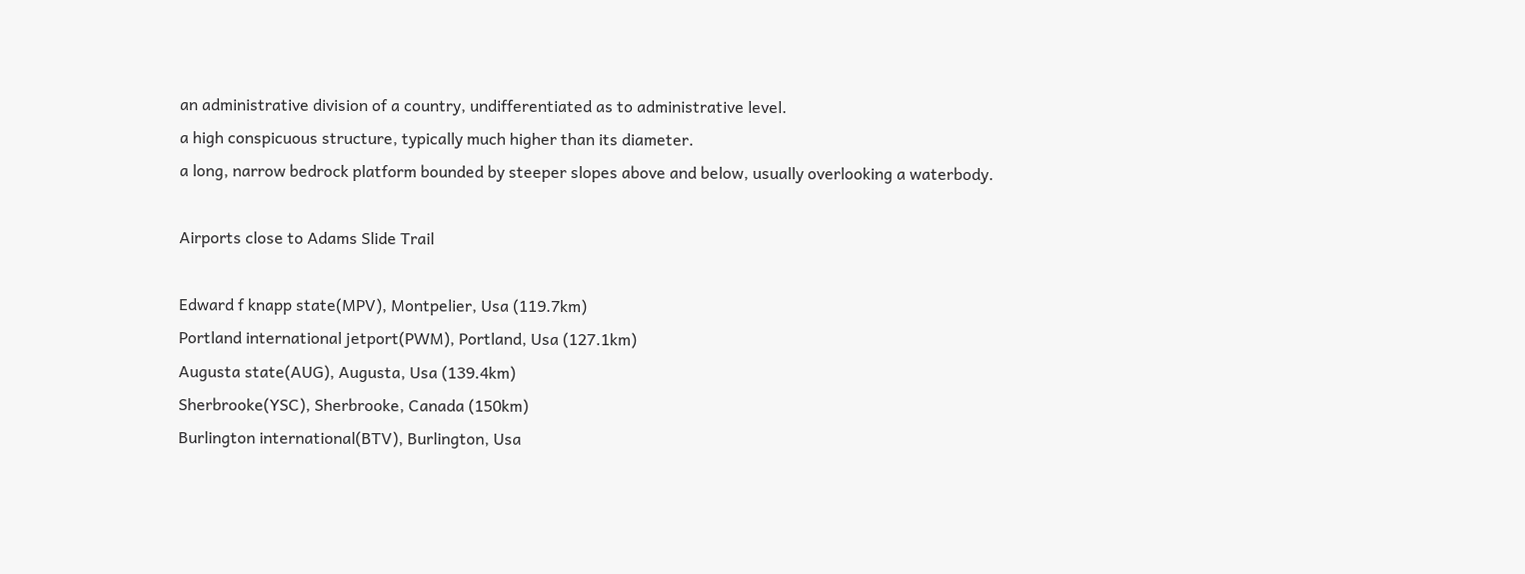an administrative division of a country, undifferentiated as to administrative level.
a high conspicuous structure, typically much higher than its diameter.
a long, narrow bedrock platform bounded by steeper slopes above and below, usually overlooking a waterbody.

Airports close to Adams Slide Trail

Edward f knapp state(MPV), Montpelier, Usa (119.7km)
Portland international jetport(PWM), Portland, Usa (127.1km)
Augusta state(AUG), Augusta, Usa (139.4km)
Sherbrooke(YSC), Sherbrooke, Canada (150km)
Burlington international(BTV), Burlington, Usa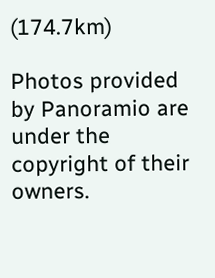(174.7km)

Photos provided by Panoramio are under the copyright of their owners.